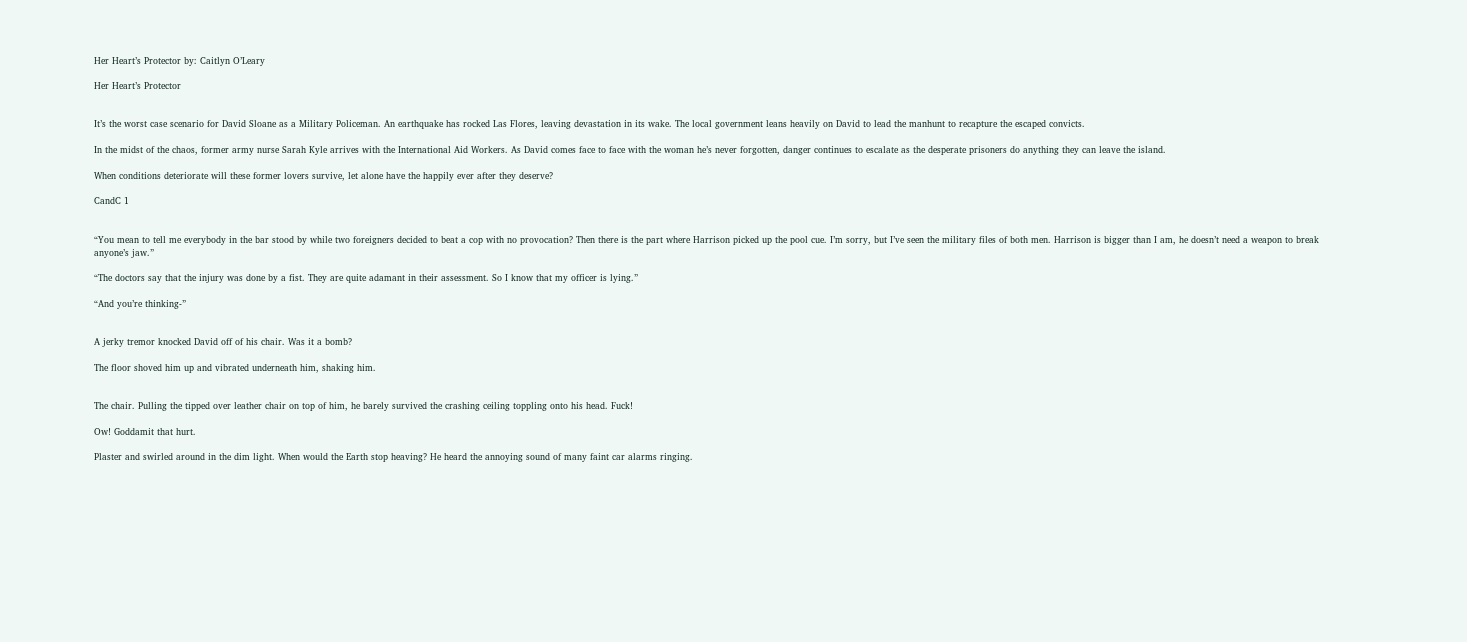Her Heart’s Protector by: Caitlyn O’Leary

Her Heart’s Protector


It’s the worst case scenario for David Sloane as a Military Policeman. An earthquake has rocked Las Flores, leaving devastation in its wake. The local government leans heavily on David to lead the manhunt to recapture the escaped convicts.

In the midst of the chaos, former army nurse Sarah Kyle arrives with the International Aid Workers. As David comes face to face with the woman he’s never forgotten, danger continues to escalate as the desperate prisoners do anything they can leave the island.

When conditions deteriorate will these former lovers survive, let alone have the happily ever after they deserve?

CandC 1


“You mean to tell me everybody in the bar stood by while two foreigners decided to beat a cop with no provocation? Then there is the part where Harrison picked up the pool cue. I’m sorry, but I’ve seen the military files of both men. Harrison is bigger than I am, he doesn’t need a weapon to break anyone’s jaw.”

“The doctors say that the injury was done by a fist. They are quite adamant in their assessment. So I know that my officer is lying.”

“And you’re thinking-”


A jerky tremor knocked David off of his chair. Was it a bomb?

The floor shoved him up and vibrated underneath him, shaking him.


The chair. Pulling the tipped over leather chair on top of him, he barely survived the crashing ceiling toppling onto his head. Fuck!

Ow! Goddamit that hurt.

Plaster and swirled around in the dim light. When would the Earth stop heaving? He heard the annoying sound of many faint car alarms ringing.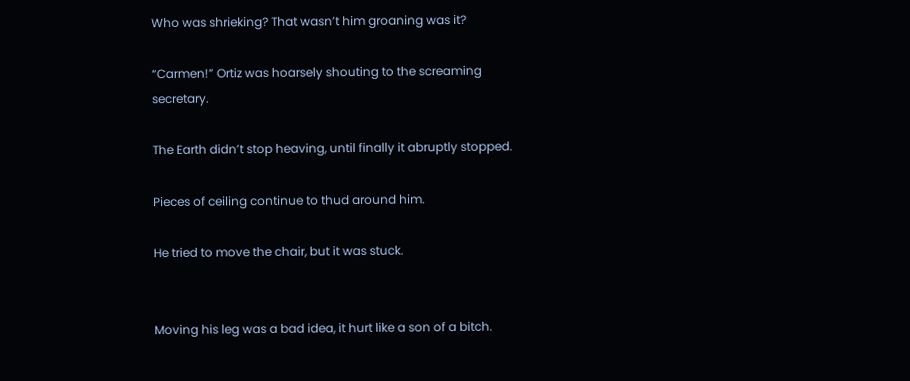Who was shrieking? That wasn’t him groaning was it?

“Carmen!” Ortiz was hoarsely shouting to the screaming secretary.

The Earth didn’t stop heaving, until finally it abruptly stopped.

Pieces of ceiling continue to thud around him.

He tried to move the chair, but it was stuck.


Moving his leg was a bad idea, it hurt like a son of a bitch.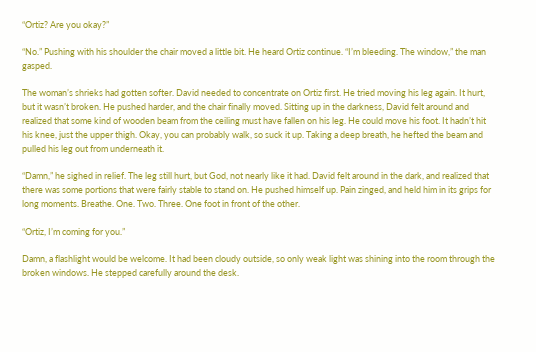“Ortiz? Are you okay?”

“No.” Pushing with his shoulder the chair moved a little bit. He heard Ortiz continue. “I’m bleeding. The window,” the man gasped.

The woman’s shrieks had gotten softer. David needed to concentrate on Ortiz first. He tried moving his leg again. It hurt, but it wasn’t broken. He pushed harder, and the chair finally moved. Sitting up in the darkness, David felt around and realized that some kind of wooden beam from the ceiling must have fallen on his leg. He could move his foot. It hadn’t hit his knee, just the upper thigh. Okay, you can probably walk, so suck it up. Taking a deep breath, he hefted the beam and pulled his leg out from underneath it.

“Damn,” he sighed in relief. The leg still hurt, but God, not nearly like it had. David felt around in the dark, and realized that there was some portions that were fairly stable to stand on. He pushed himself up. Pain zinged, and held him in its grips for long moments. Breathe. One. Two. Three. One foot in front of the other.

“Ortiz, I’m coming for you.”

Damn, a flashlight would be welcome. It had been cloudy outside, so only weak light was shining into the room through the broken windows. He stepped carefully around the desk.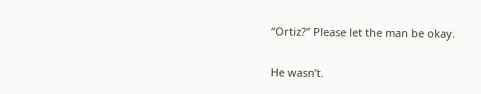“Ortiz?” Please let the man be okay.

He wasn’t.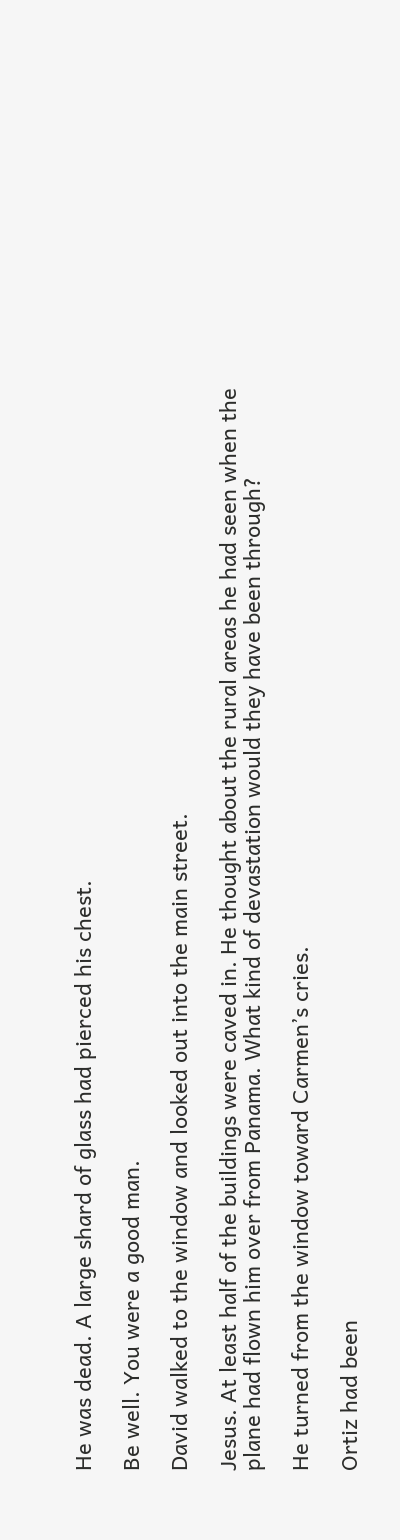He was dead. A large shard of glass had pierced his chest.

Be well. You were a good man.

David walked to the window and looked out into the main street.

Jesus. At least half of the buildings were caved in. He thought about the rural areas he had seen when the plane had flown him over from Panama. What kind of devastation would they have been through?

He turned from the window toward Carmen’s cries.

Ortiz had been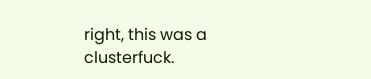right, this was a clusterfuck.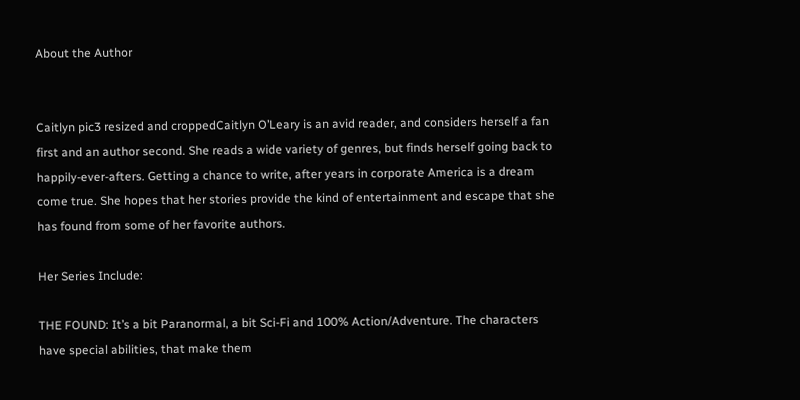About the Author


Caitlyn pic3 resized and croppedCaitlyn O’Leary is an avid reader, and considers herself a fan first and an author second. She reads a wide variety of genres, but finds herself going back to happily-ever-afters. Getting a chance to write, after years in corporate America is a dream come true. She hopes that her stories provide the kind of entertainment and escape that she has found from some of her favorite authors.

Her Series Include:

THE FOUND: It’s a bit Paranormal, a bit Sci-Fi and 100% Action/Adventure. The characters have special abilities, that make them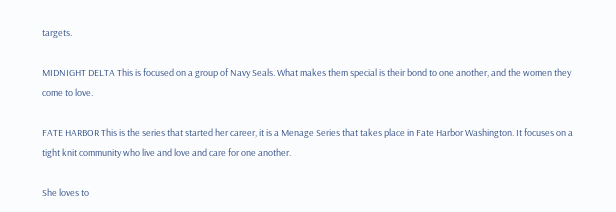targets.

MIDNIGHT DELTA This is focused on a group of Navy Seals. What makes them special is their bond to one another, and the women they come to love.

FATE HARBOR This is the series that started her career, it is a Menage Series that takes place in Fate Harbor Washington. It focuses on a tight knit community who live and love and care for one another.

She loves to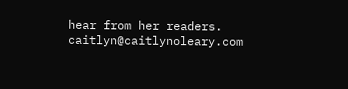hear from her readers. caitlyn@caitlynoleary.com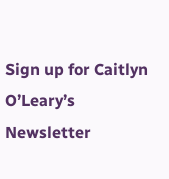Sign up for Caitlyn O’Leary’s Newsletter